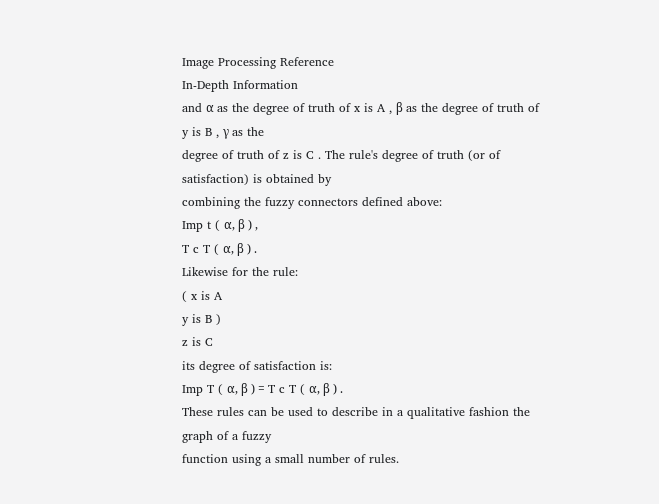Image Processing Reference
In-Depth Information
and α as the degree of truth of x is A , β as the degree of truth of y is B , γ as the
degree of truth of z is C . The rule's degree of truth (or of satisfaction) is obtained by
combining the fuzzy connectors defined above:
Imp t ( α, β ) ,
T c T ( α, β ) .
Likewise for the rule:
( x is A
y is B )
z is C
its degree of satisfaction is:
Imp T ( α, β ) = T c T ( α, β ) .
These rules can be used to describe in a qualitative fashion the graph of a fuzzy
function using a small number of rules.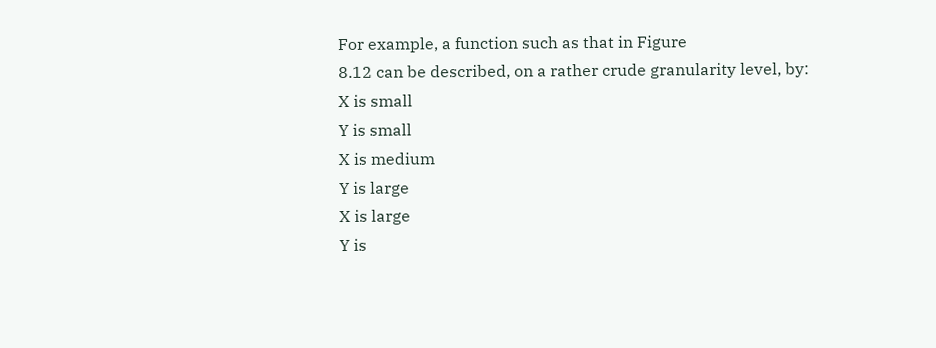For example, a function such as that in Figure
8.12 can be described, on a rather crude granularity level, by:
X is small
Y is small
X is medium
Y is large
X is large
Y is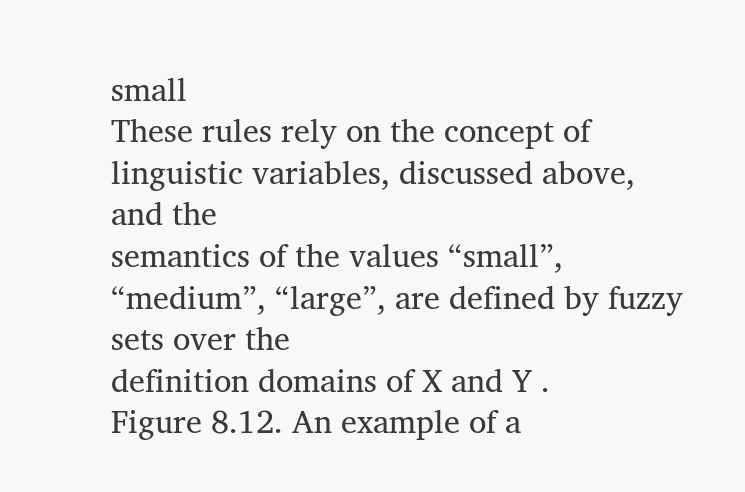small
These rules rely on the concept of linguistic variables, discussed above, and the
semantics of the values “small”, “medium”, “large”, are defined by fuzzy sets over the
definition domains of X and Y .
Figure 8.12. An example of a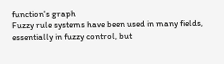function's graph
Fuzzy rule systems have been used in many fields, essentially in fuzzy control, but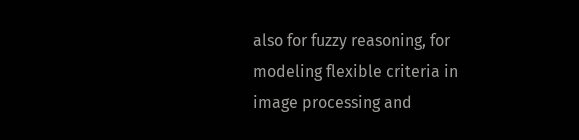also for fuzzy reasoning, for modeling flexible criteria in image processing and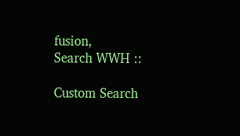fusion,
Search WWH ::

Custom Search